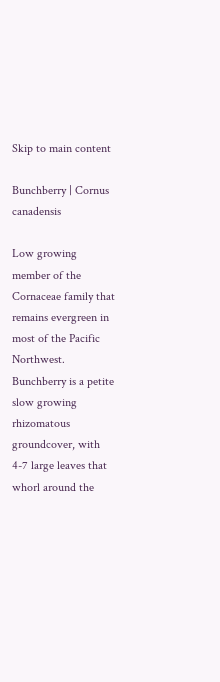Skip to main content

Bunchberry | Cornus canadensis

Low growing member of the Cornaceae family that remains evergreen in most of the Pacific Northwest. Bunchberry is a petite slow growing rhizomatous groundcover, with 4-7 large leaves that whorl around the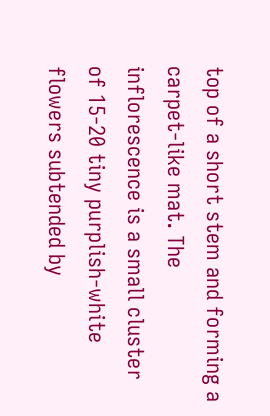top of a short stem and forming a carpet-like mat. The inflorescence is a small cluster of 15-20 tiny purplish-white flowers subtended by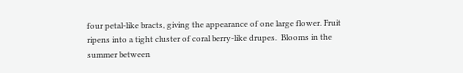four petal-like bracts, giving the appearance of one large flower. Fruit ripens into a tight cluster of coral berry-like drupes.  Blooms in the summer between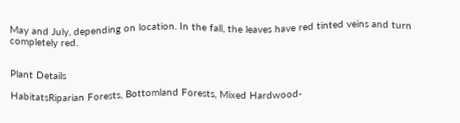May and July, depending on location. In the fall, the leaves have red tinted veins and turn completely red.


Plant Details

HabitatsRiparian Forests, Bottomland Forests, Mixed Hardwood-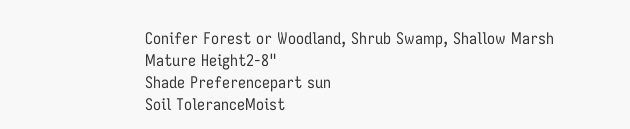Conifer Forest or Woodland, Shrub Swamp, Shallow Marsh
Mature Height2-8"
Shade Preferencepart sun
Soil ToleranceMoist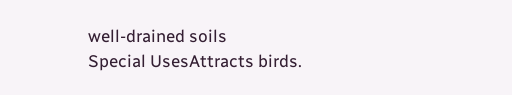well-drained soils
Special UsesAttracts birds.